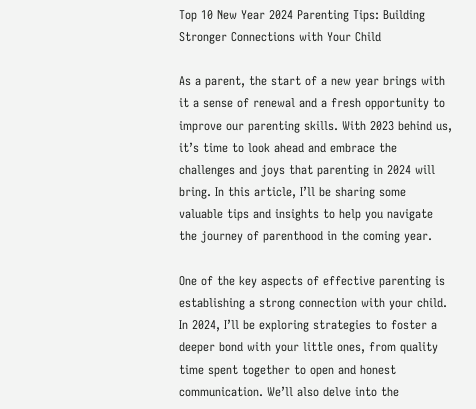Top 10 New Year 2024 Parenting Tips: Building Stronger Connections with Your Child

As a parent, the start of a new year brings with it a sense of renewal and a fresh opportunity to improve our parenting skills. With 2023 behind us, it’s time to look ahead and embrace the challenges and joys that parenting in 2024 will bring. In this article, I’ll be sharing some valuable tips and insights to help you navigate the journey of parenthood in the coming year.

One of the key aspects of effective parenting is establishing a strong connection with your child. In 2024, I’ll be exploring strategies to foster a deeper bond with your little ones, from quality time spent together to open and honest communication. We’ll also delve into the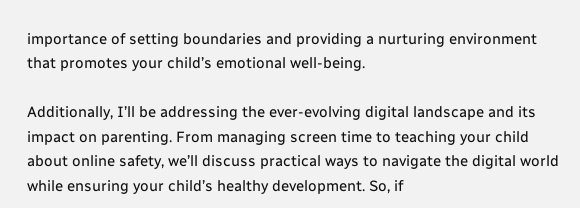importance of setting boundaries and providing a nurturing environment that promotes your child’s emotional well-being.

Additionally, I’ll be addressing the ever-evolving digital landscape and its impact on parenting. From managing screen time to teaching your child about online safety, we’ll discuss practical ways to navigate the digital world while ensuring your child’s healthy development. So, if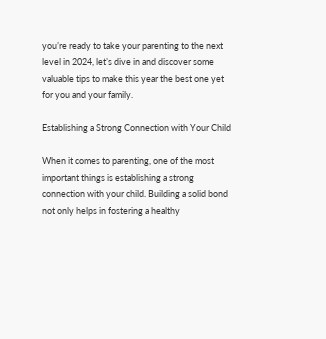you’re ready to take your parenting to the next level in 2024, let’s dive in and discover some valuable tips to make this year the best one yet for you and your family.

Establishing a Strong Connection with Your Child

When it comes to parenting, one of the most important things is establishing a strong connection with your child. Building a solid bond not only helps in fostering a healthy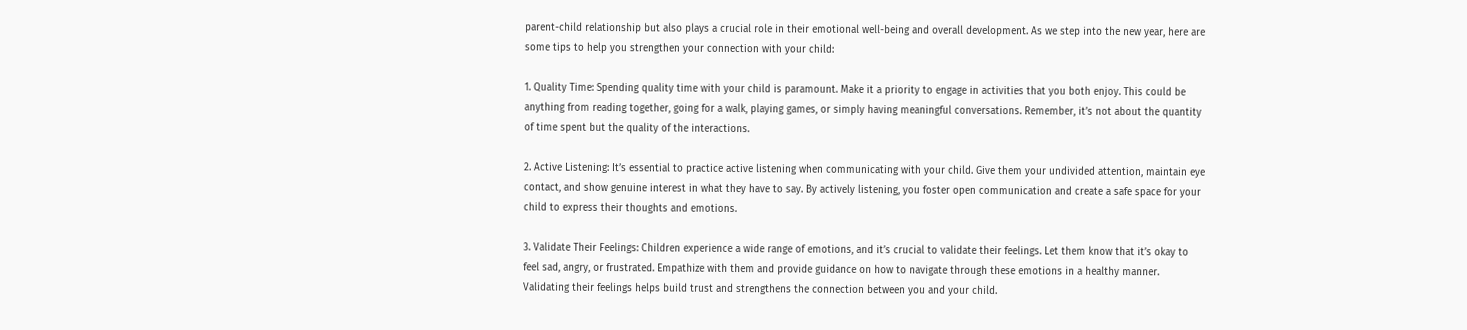parent-child relationship but also plays a crucial role in their emotional well-being and overall development. As we step into the new year, here are some tips to help you strengthen your connection with your child:

1. Quality Time: Spending quality time with your child is paramount. Make it a priority to engage in activities that you both enjoy. This could be anything from reading together, going for a walk, playing games, or simply having meaningful conversations. Remember, it’s not about the quantity of time spent but the quality of the interactions.

2. Active Listening: It’s essential to practice active listening when communicating with your child. Give them your undivided attention, maintain eye contact, and show genuine interest in what they have to say. By actively listening, you foster open communication and create a safe space for your child to express their thoughts and emotions.

3. Validate Their Feelings: Children experience a wide range of emotions, and it’s crucial to validate their feelings. Let them know that it’s okay to feel sad, angry, or frustrated. Empathize with them and provide guidance on how to navigate through these emotions in a healthy manner. Validating their feelings helps build trust and strengthens the connection between you and your child.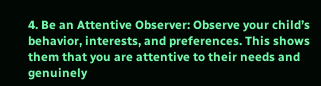4. Be an Attentive Observer: Observe your child’s behavior, interests, and preferences. This shows them that you are attentive to their needs and genuinely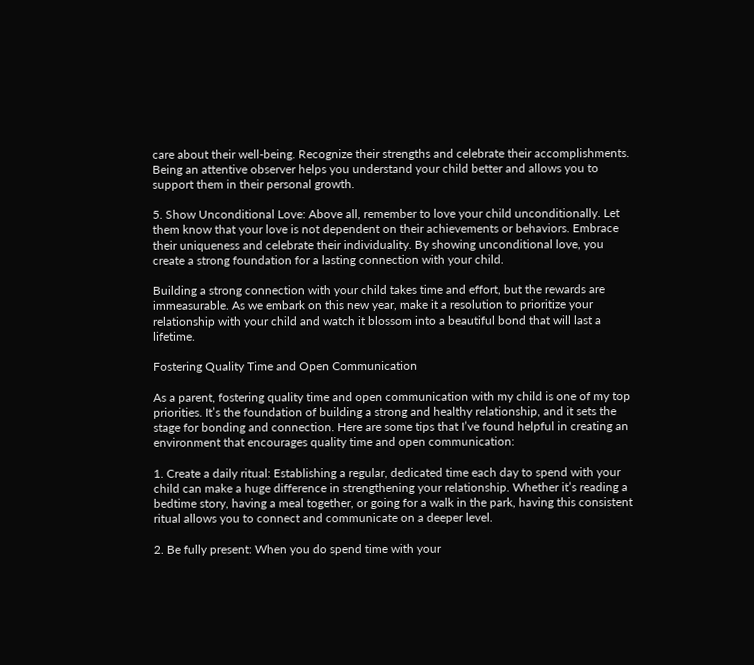care about their well-being. Recognize their strengths and celebrate their accomplishments. Being an attentive observer helps you understand your child better and allows you to support them in their personal growth.

5. Show Unconditional Love: Above all, remember to love your child unconditionally. Let them know that your love is not dependent on their achievements or behaviors. Embrace their uniqueness and celebrate their individuality. By showing unconditional love, you create a strong foundation for a lasting connection with your child.

Building a strong connection with your child takes time and effort, but the rewards are immeasurable. As we embark on this new year, make it a resolution to prioritize your relationship with your child and watch it blossom into a beautiful bond that will last a lifetime.

Fostering Quality Time and Open Communication

As a parent, fostering quality time and open communication with my child is one of my top priorities. It’s the foundation of building a strong and healthy relationship, and it sets the stage for bonding and connection. Here are some tips that I’ve found helpful in creating an environment that encourages quality time and open communication:

1. Create a daily ritual: Establishing a regular, dedicated time each day to spend with your child can make a huge difference in strengthening your relationship. Whether it’s reading a bedtime story, having a meal together, or going for a walk in the park, having this consistent ritual allows you to connect and communicate on a deeper level.

2. Be fully present: When you do spend time with your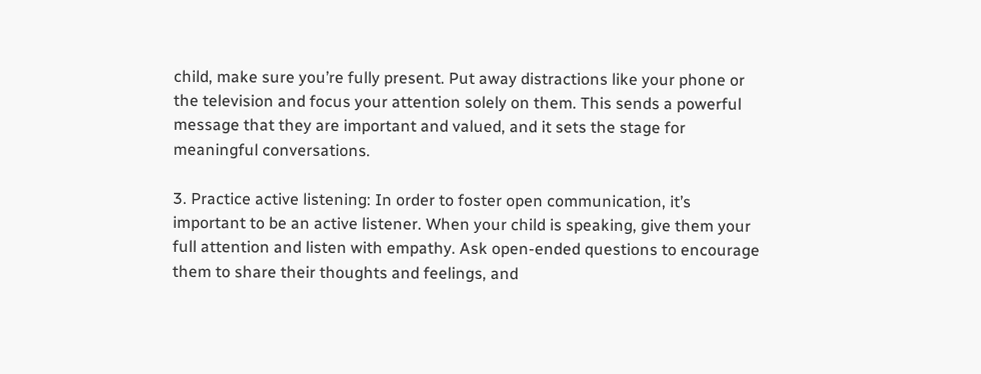child, make sure you’re fully present. Put away distractions like your phone or the television and focus your attention solely on them. This sends a powerful message that they are important and valued, and it sets the stage for meaningful conversations.

3. Practice active listening: In order to foster open communication, it’s important to be an active listener. When your child is speaking, give them your full attention and listen with empathy. Ask open-ended questions to encourage them to share their thoughts and feelings, and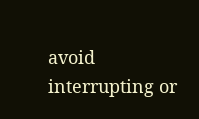avoid interrupting or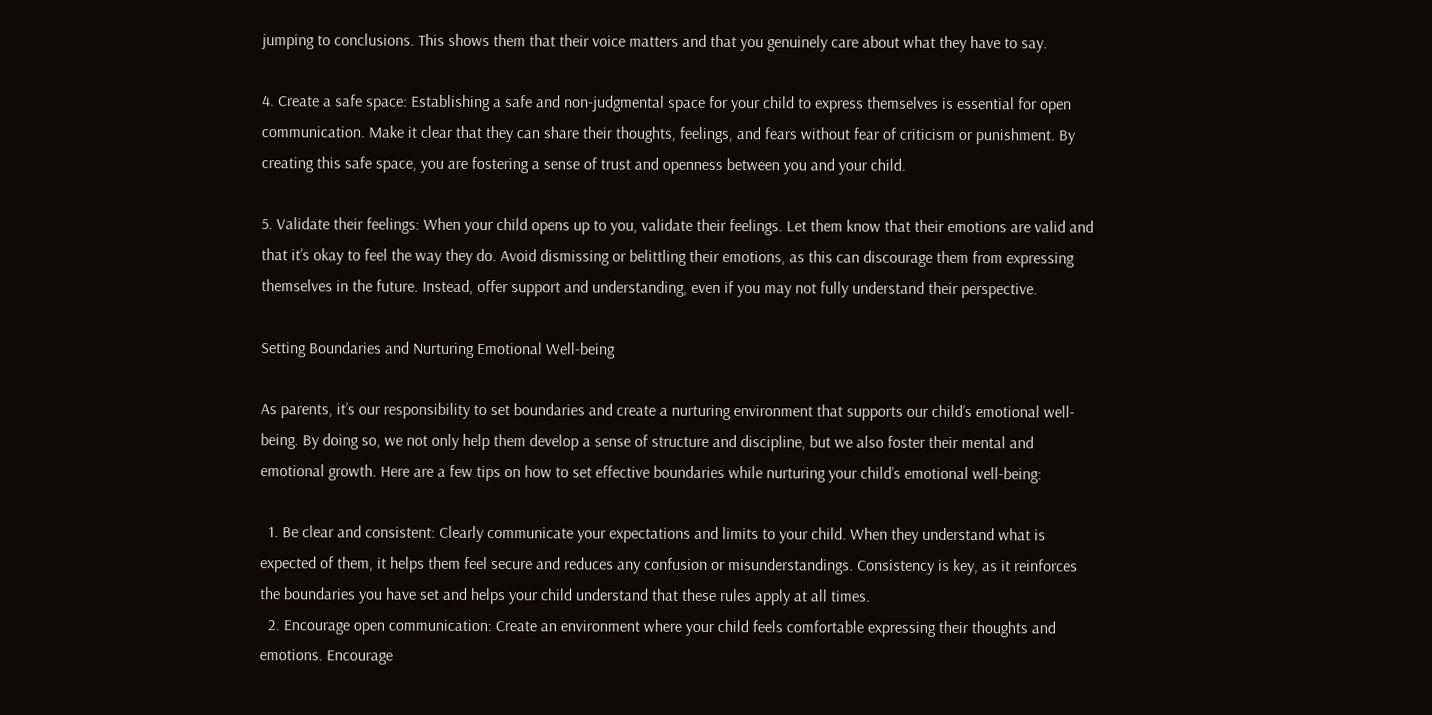jumping to conclusions. This shows them that their voice matters and that you genuinely care about what they have to say.

4. Create a safe space: Establishing a safe and non-judgmental space for your child to express themselves is essential for open communication. Make it clear that they can share their thoughts, feelings, and fears without fear of criticism or punishment. By creating this safe space, you are fostering a sense of trust and openness between you and your child.

5. Validate their feelings: When your child opens up to you, validate their feelings. Let them know that their emotions are valid and that it’s okay to feel the way they do. Avoid dismissing or belittling their emotions, as this can discourage them from expressing themselves in the future. Instead, offer support and understanding, even if you may not fully understand their perspective.

Setting Boundaries and Nurturing Emotional Well-being

As parents, it’s our responsibility to set boundaries and create a nurturing environment that supports our child’s emotional well-being. By doing so, we not only help them develop a sense of structure and discipline, but we also foster their mental and emotional growth. Here are a few tips on how to set effective boundaries while nurturing your child’s emotional well-being:

  1. Be clear and consistent: Clearly communicate your expectations and limits to your child. When they understand what is expected of them, it helps them feel secure and reduces any confusion or misunderstandings. Consistency is key, as it reinforces the boundaries you have set and helps your child understand that these rules apply at all times.
  2. Encourage open communication: Create an environment where your child feels comfortable expressing their thoughts and emotions. Encourage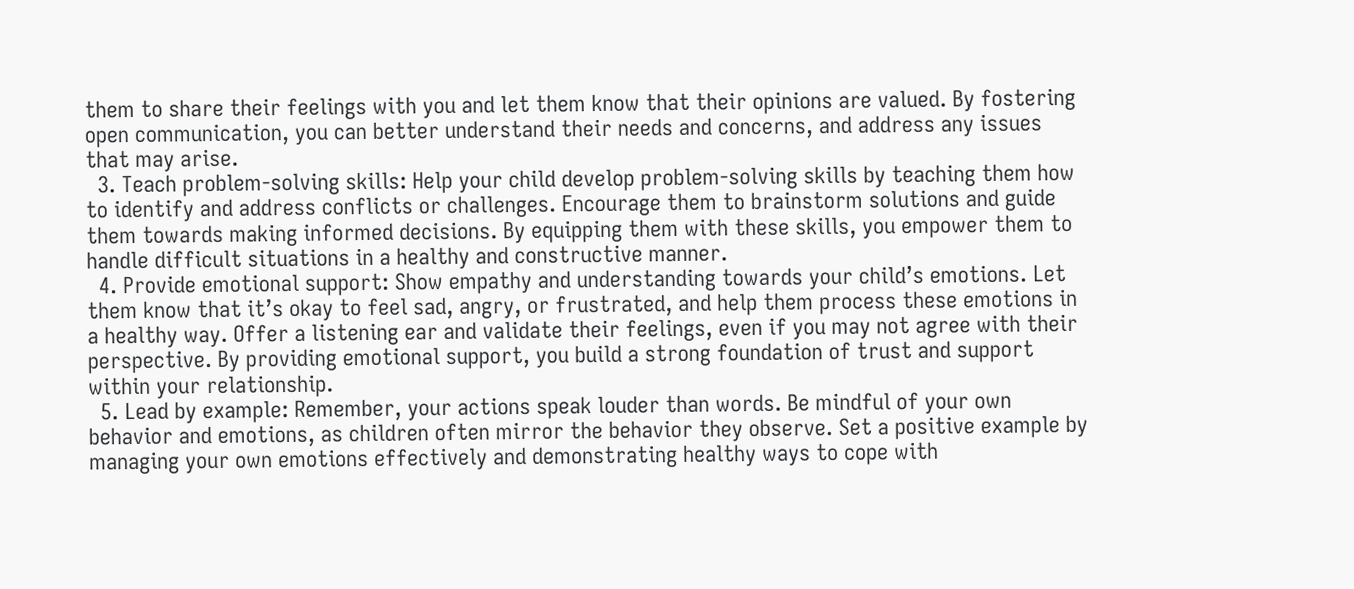them to share their feelings with you and let them know that their opinions are valued. By fostering open communication, you can better understand their needs and concerns, and address any issues that may arise.
  3. Teach problem-solving skills: Help your child develop problem-solving skills by teaching them how to identify and address conflicts or challenges. Encourage them to brainstorm solutions and guide them towards making informed decisions. By equipping them with these skills, you empower them to handle difficult situations in a healthy and constructive manner.
  4. Provide emotional support: Show empathy and understanding towards your child’s emotions. Let them know that it’s okay to feel sad, angry, or frustrated, and help them process these emotions in a healthy way. Offer a listening ear and validate their feelings, even if you may not agree with their perspective. By providing emotional support, you build a strong foundation of trust and support within your relationship.
  5. Lead by example: Remember, your actions speak louder than words. Be mindful of your own behavior and emotions, as children often mirror the behavior they observe. Set a positive example by managing your own emotions effectively and demonstrating healthy ways to cope with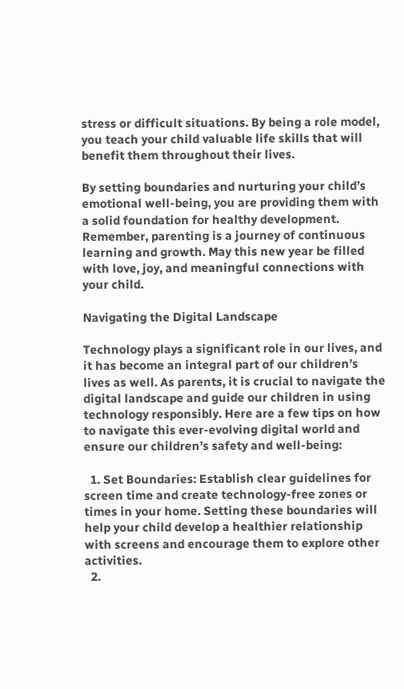stress or difficult situations. By being a role model, you teach your child valuable life skills that will benefit them throughout their lives.

By setting boundaries and nurturing your child’s emotional well-being, you are providing them with a solid foundation for healthy development. Remember, parenting is a journey of continuous learning and growth. May this new year be filled with love, joy, and meaningful connections with your child.

Navigating the Digital Landscape

Technology plays a significant role in our lives, and it has become an integral part of our children’s lives as well. As parents, it is crucial to navigate the digital landscape and guide our children in using technology responsibly. Here are a few tips on how to navigate this ever-evolving digital world and ensure our children’s safety and well-being:

  1. Set Boundaries: Establish clear guidelines for screen time and create technology-free zones or times in your home. Setting these boundaries will help your child develop a healthier relationship with screens and encourage them to explore other activities.
  2.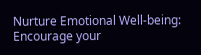Nurture Emotional Well-being: Encourage your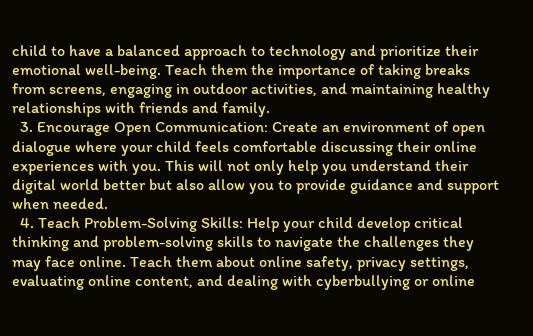child to have a balanced approach to technology and prioritize their emotional well-being. Teach them the importance of taking breaks from screens, engaging in outdoor activities, and maintaining healthy relationships with friends and family.
  3. Encourage Open Communication: Create an environment of open dialogue where your child feels comfortable discussing their online experiences with you. This will not only help you understand their digital world better but also allow you to provide guidance and support when needed.
  4. Teach Problem-Solving Skills: Help your child develop critical thinking and problem-solving skills to navigate the challenges they may face online. Teach them about online safety, privacy settings, evaluating online content, and dealing with cyberbullying or online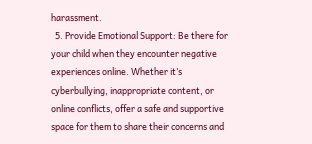harassment.
  5. Provide Emotional Support: Be there for your child when they encounter negative experiences online. Whether it’s cyberbullying, inappropriate content, or online conflicts, offer a safe and supportive space for them to share their concerns and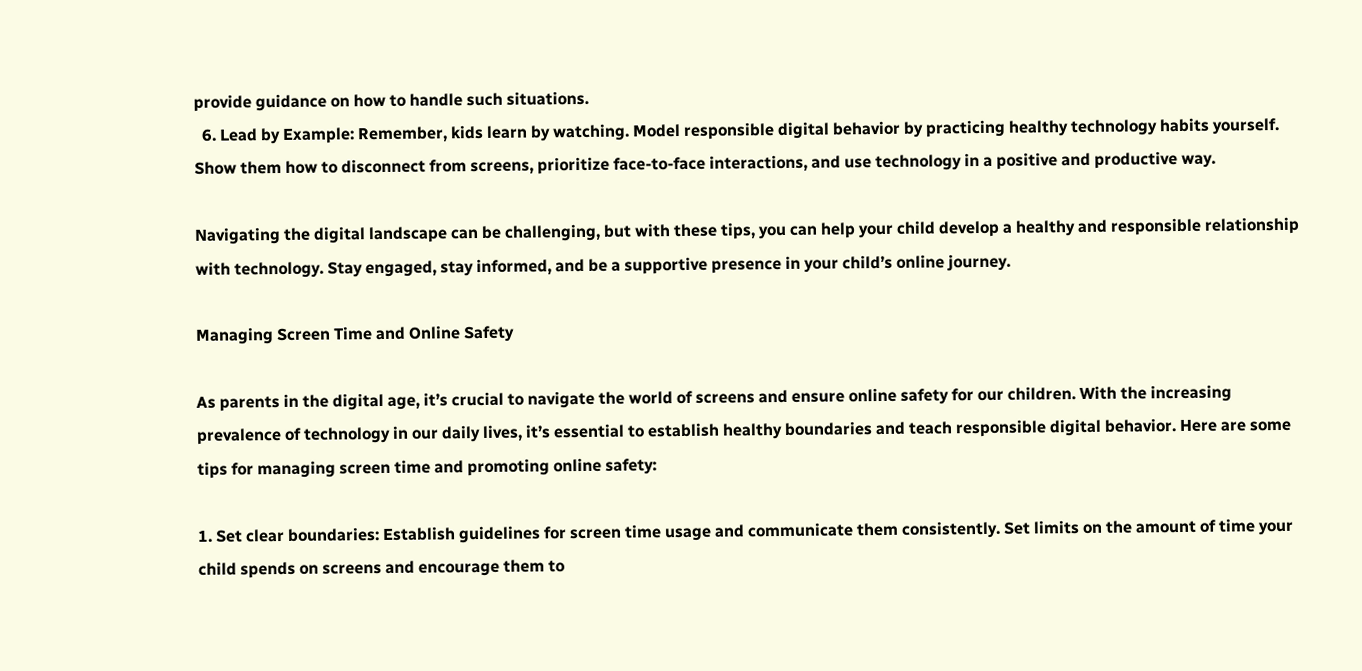provide guidance on how to handle such situations.
  6. Lead by Example: Remember, kids learn by watching. Model responsible digital behavior by practicing healthy technology habits yourself. Show them how to disconnect from screens, prioritize face-to-face interactions, and use technology in a positive and productive way.

Navigating the digital landscape can be challenging, but with these tips, you can help your child develop a healthy and responsible relationship with technology. Stay engaged, stay informed, and be a supportive presence in your child’s online journey.

Managing Screen Time and Online Safety

As parents in the digital age, it’s crucial to navigate the world of screens and ensure online safety for our children. With the increasing prevalence of technology in our daily lives, it’s essential to establish healthy boundaries and teach responsible digital behavior. Here are some tips for managing screen time and promoting online safety:

1. Set clear boundaries: Establish guidelines for screen time usage and communicate them consistently. Set limits on the amount of time your child spends on screens and encourage them to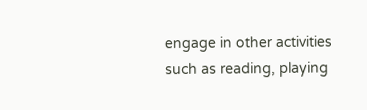engage in other activities such as reading, playing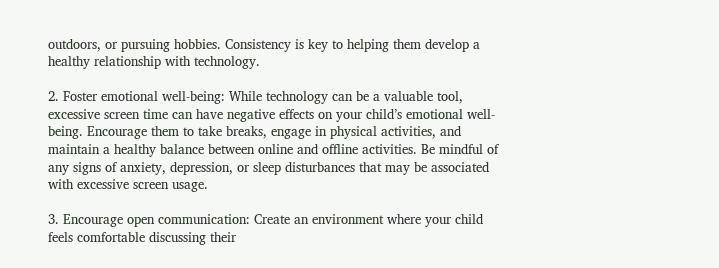outdoors, or pursuing hobbies. Consistency is key to helping them develop a healthy relationship with technology.

2. Foster emotional well-being: While technology can be a valuable tool, excessive screen time can have negative effects on your child’s emotional well-being. Encourage them to take breaks, engage in physical activities, and maintain a healthy balance between online and offline activities. Be mindful of any signs of anxiety, depression, or sleep disturbances that may be associated with excessive screen usage.

3. Encourage open communication: Create an environment where your child feels comfortable discussing their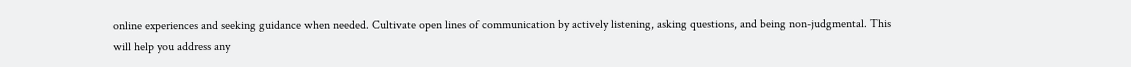online experiences and seeking guidance when needed. Cultivate open lines of communication by actively listening, asking questions, and being non-judgmental. This will help you address any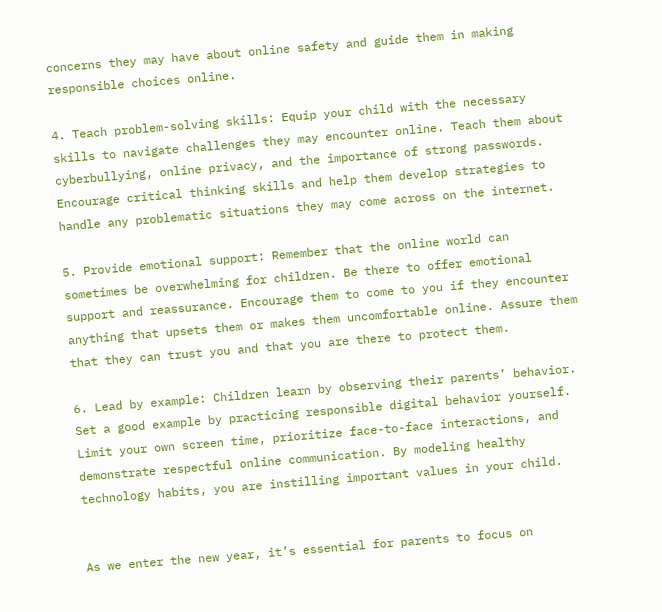concerns they may have about online safety and guide them in making responsible choices online.

4. Teach problem-solving skills: Equip your child with the necessary skills to navigate challenges they may encounter online. Teach them about cyberbullying, online privacy, and the importance of strong passwords. Encourage critical thinking skills and help them develop strategies to handle any problematic situations they may come across on the internet.

5. Provide emotional support: Remember that the online world can sometimes be overwhelming for children. Be there to offer emotional support and reassurance. Encourage them to come to you if they encounter anything that upsets them or makes them uncomfortable online. Assure them that they can trust you and that you are there to protect them.

6. Lead by example: Children learn by observing their parents’ behavior. Set a good example by practicing responsible digital behavior yourself. Limit your own screen time, prioritize face-to-face interactions, and demonstrate respectful online communication. By modeling healthy technology habits, you are instilling important values in your child.


As we enter the new year, it’s essential for parents to focus on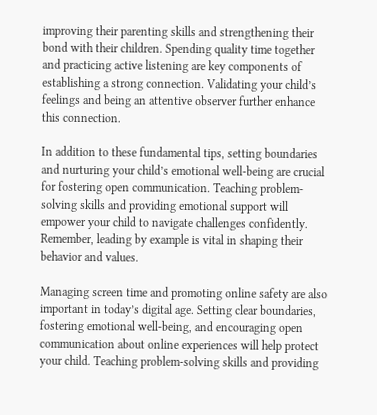improving their parenting skills and strengthening their bond with their children. Spending quality time together and practicing active listening are key components of establishing a strong connection. Validating your child’s feelings and being an attentive observer further enhance this connection.

In addition to these fundamental tips, setting boundaries and nurturing your child’s emotional well-being are crucial for fostering open communication. Teaching problem-solving skills and providing emotional support will empower your child to navigate challenges confidently. Remember, leading by example is vital in shaping their behavior and values.

Managing screen time and promoting online safety are also important in today’s digital age. Setting clear boundaries, fostering emotional well-being, and encouraging open communication about online experiences will help protect your child. Teaching problem-solving skills and providing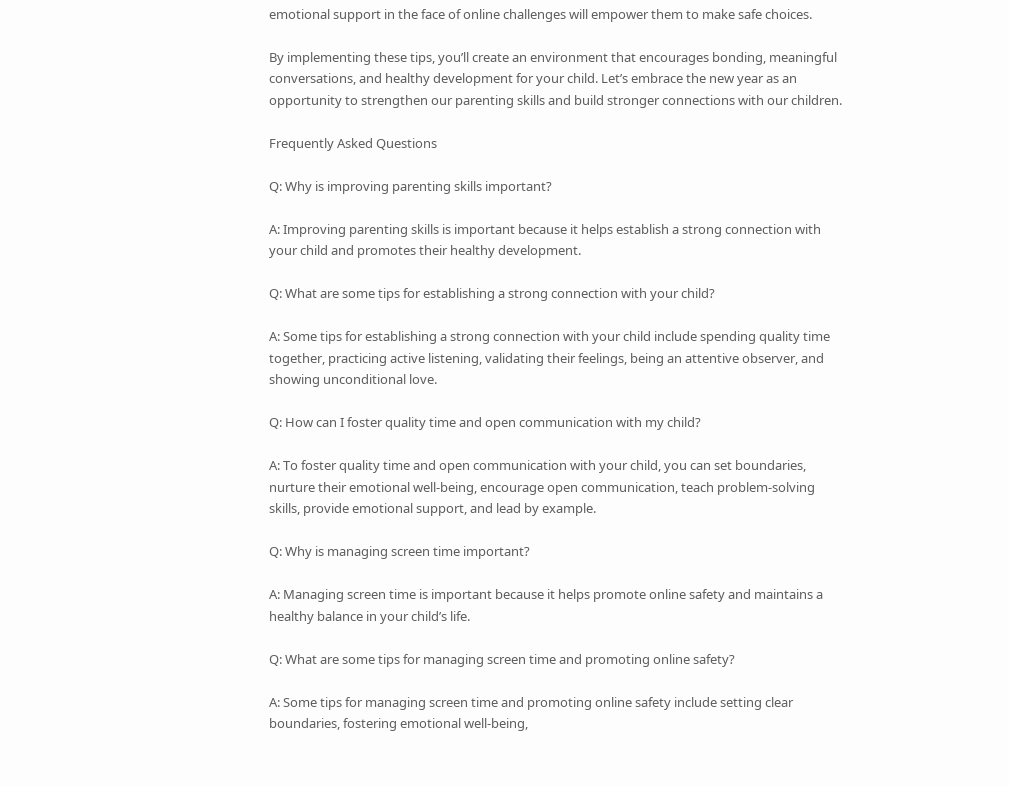emotional support in the face of online challenges will empower them to make safe choices.

By implementing these tips, you’ll create an environment that encourages bonding, meaningful conversations, and healthy development for your child. Let’s embrace the new year as an opportunity to strengthen our parenting skills and build stronger connections with our children.

Frequently Asked Questions

Q: Why is improving parenting skills important?

A: Improving parenting skills is important because it helps establish a strong connection with your child and promotes their healthy development.

Q: What are some tips for establishing a strong connection with your child?

A: Some tips for establishing a strong connection with your child include spending quality time together, practicing active listening, validating their feelings, being an attentive observer, and showing unconditional love.

Q: How can I foster quality time and open communication with my child?

A: To foster quality time and open communication with your child, you can set boundaries, nurture their emotional well-being, encourage open communication, teach problem-solving skills, provide emotional support, and lead by example.

Q: Why is managing screen time important?

A: Managing screen time is important because it helps promote online safety and maintains a healthy balance in your child’s life.

Q: What are some tips for managing screen time and promoting online safety?

A: Some tips for managing screen time and promoting online safety include setting clear boundaries, fostering emotional well-being,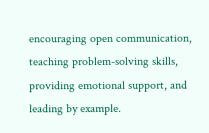encouraging open communication, teaching problem-solving skills, providing emotional support, and leading by example.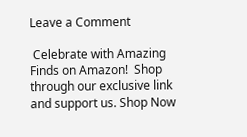Leave a Comment

 Celebrate with Amazing Finds on Amazon!  Shop through our exclusive link and support us. Shop Now